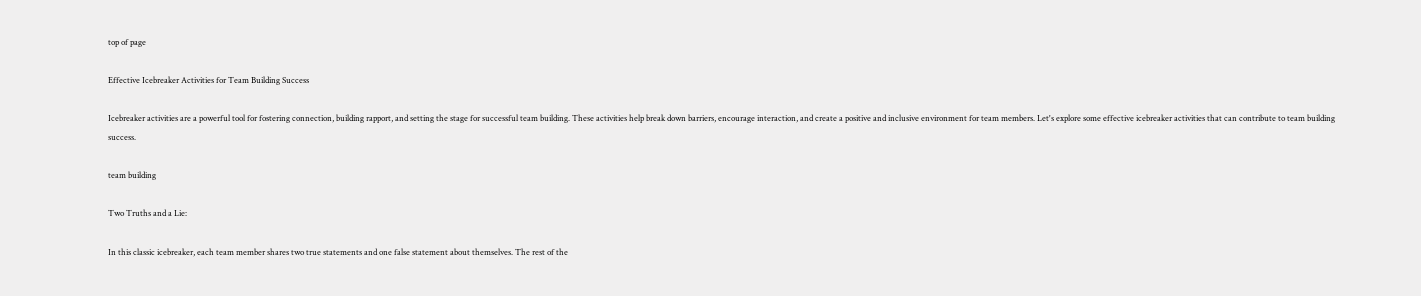top of page

Effective Icebreaker Activities for Team Building Success

Icebreaker activities are a powerful tool for fostering connection, building rapport, and setting the stage for successful team building. These activities help break down barriers, encourage interaction, and create a positive and inclusive environment for team members. Let's explore some effective icebreaker activities that can contribute to team building success.

team building

Two Truths and a Lie:

In this classic icebreaker, each team member shares two true statements and one false statement about themselves. The rest of the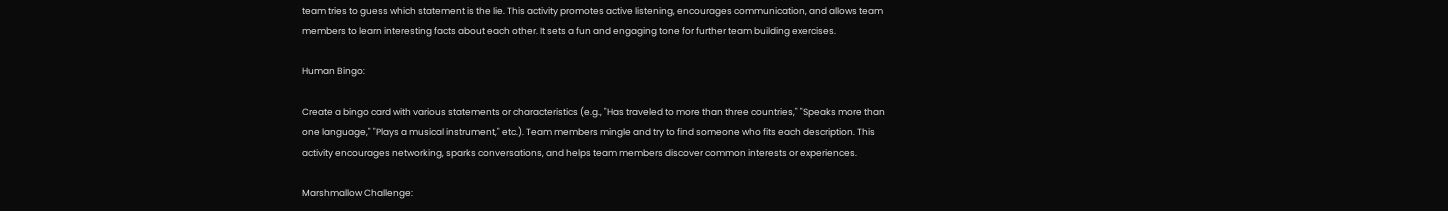team tries to guess which statement is the lie. This activity promotes active listening, encourages communication, and allows team members to learn interesting facts about each other. It sets a fun and engaging tone for further team building exercises.

Human Bingo:

Create a bingo card with various statements or characteristics (e.g., "Has traveled to more than three countries," "Speaks more than one language," "Plays a musical instrument," etc.). Team members mingle and try to find someone who fits each description. This activity encourages networking, sparks conversations, and helps team members discover common interests or experiences.

Marshmallow Challenge: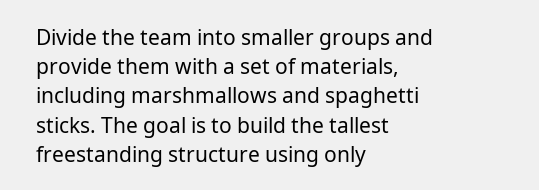Divide the team into smaller groups and provide them with a set of materials, including marshmallows and spaghetti sticks. The goal is to build the tallest freestanding structure using only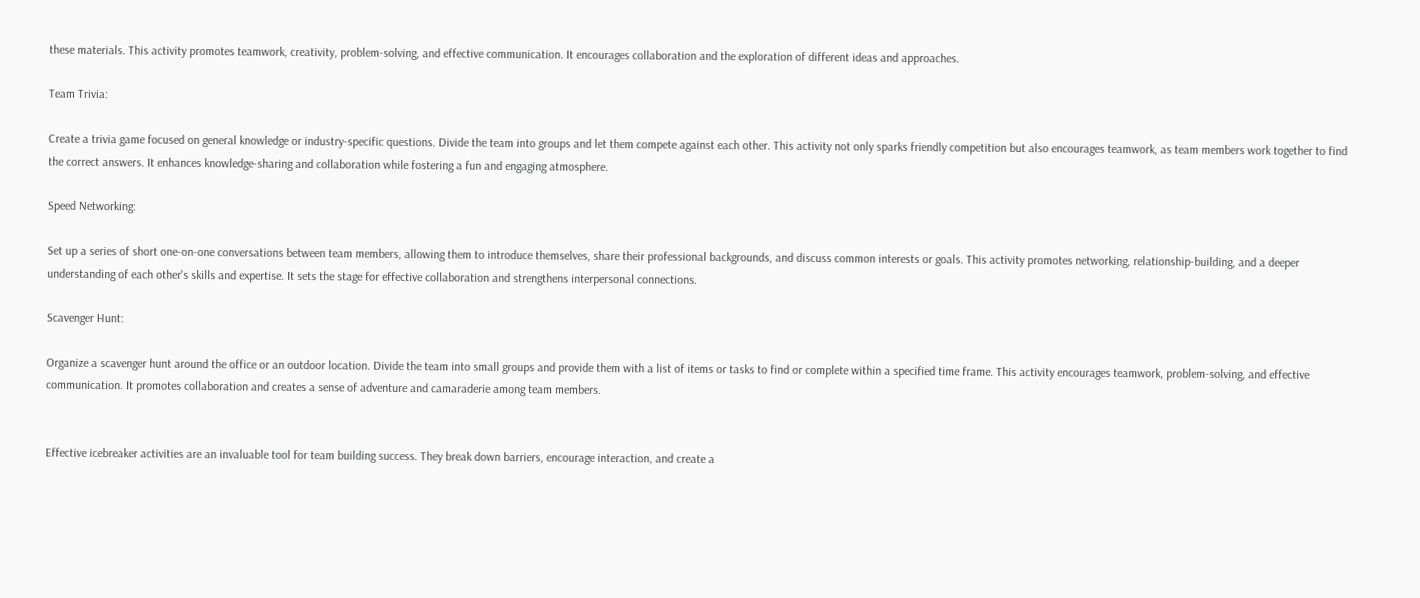these materials. This activity promotes teamwork, creativity, problem-solving, and effective communication. It encourages collaboration and the exploration of different ideas and approaches.

Team Trivia:

Create a trivia game focused on general knowledge or industry-specific questions. Divide the team into groups and let them compete against each other. This activity not only sparks friendly competition but also encourages teamwork, as team members work together to find the correct answers. It enhances knowledge-sharing and collaboration while fostering a fun and engaging atmosphere.

Speed Networking:

Set up a series of short one-on-one conversations between team members, allowing them to introduce themselves, share their professional backgrounds, and discuss common interests or goals. This activity promotes networking, relationship-building, and a deeper understanding of each other's skills and expertise. It sets the stage for effective collaboration and strengthens interpersonal connections.

Scavenger Hunt:

Organize a scavenger hunt around the office or an outdoor location. Divide the team into small groups and provide them with a list of items or tasks to find or complete within a specified time frame. This activity encourages teamwork, problem-solving, and effective communication. It promotes collaboration and creates a sense of adventure and camaraderie among team members.


Effective icebreaker activities are an invaluable tool for team building success. They break down barriers, encourage interaction, and create a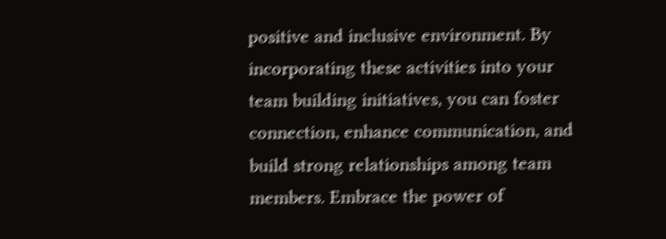positive and inclusive environment. By incorporating these activities into your team building initiatives, you can foster connection, enhance communication, and build strong relationships among team members. Embrace the power of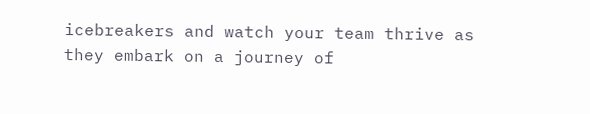icebreakers and watch your team thrive as they embark on a journey of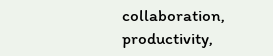collaboration, productivity,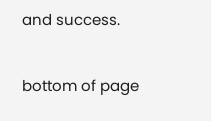and success.


bottom of page